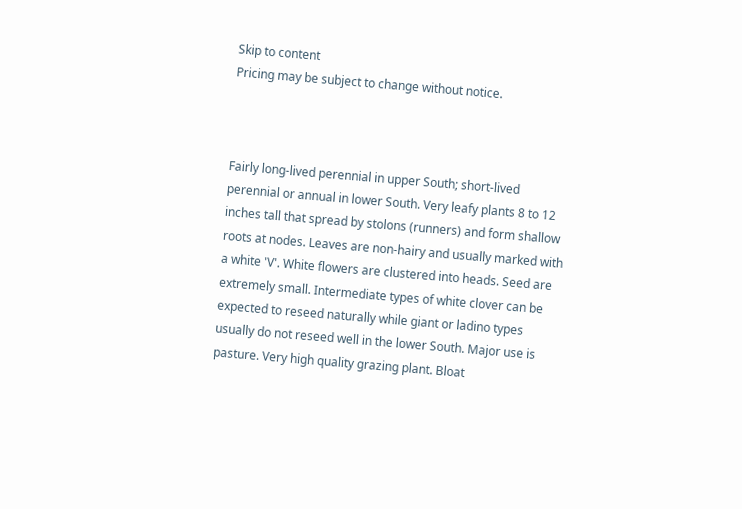Skip to content
Pricing may be subject to change without notice.



Fairly long-lived perennial in upper South; short-lived perennial or annual in lower South. Very leafy plants 8 to 12 inches tall that spread by stolons (runners) and form shallow roots at nodes. Leaves are non-hairy and usually marked with a white 'V'. White flowers are clustered into heads. Seed are extremely small. Intermediate types of white clover can be expected to reseed naturally while giant or ladino types usually do not reseed well in the lower South. Major use is pasture. Very high quality grazing plant. Bloat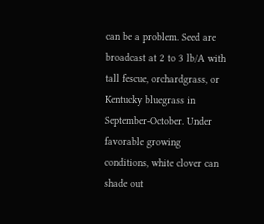can be a problem. Seed are broadcast at 2 to 3 lb/A with tall fescue, orchardgrass, or Kentucky bluegrass in September-October. Under favorable growing conditions, white clover can shade out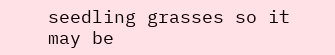seedling grasses so it may be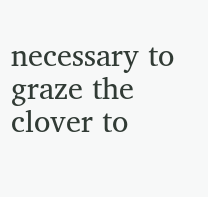necessary to graze the clover to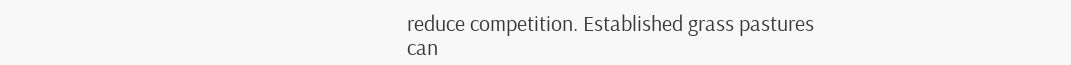reduce competition. Established grass pastures can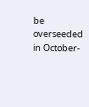be overseeded in October-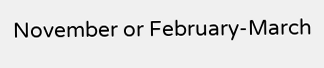November or February-March